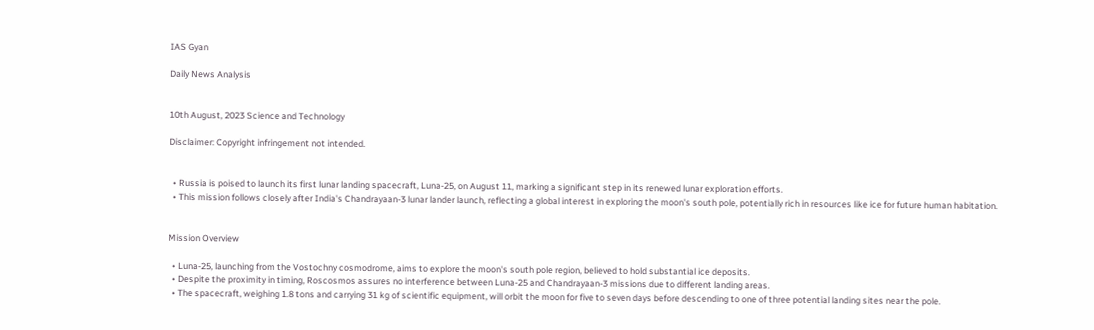IAS Gyan

Daily News Analysis


10th August, 2023 Science and Technology

Disclaimer: Copyright infringement not intended.


  • Russia is poised to launch its first lunar landing spacecraft, Luna-25, on August 11, marking a significant step in its renewed lunar exploration efforts.
  • This mission follows closely after India's Chandrayaan-3 lunar lander launch, reflecting a global interest in exploring the moon's south pole, potentially rich in resources like ice for future human habitation.


Mission Overview

  • Luna-25, launching from the Vostochny cosmodrome, aims to explore the moon's south pole region, believed to hold substantial ice deposits.
  • Despite the proximity in timing, Roscosmos assures no interference between Luna-25 and Chandrayaan-3 missions due to different landing areas.
  • The spacecraft, weighing 1.8 tons and carrying 31 kg of scientific equipment, will orbit the moon for five to seven days before descending to one of three potential landing sites near the pole.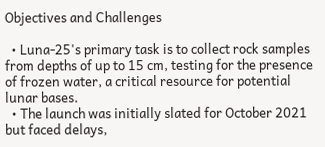Objectives and Challenges

  • Luna-25's primary task is to collect rock samples from depths of up to 15 cm, testing for the presence of frozen water, a critical resource for potential lunar bases.
  • The launch was initially slated for October 2021 but faced delays,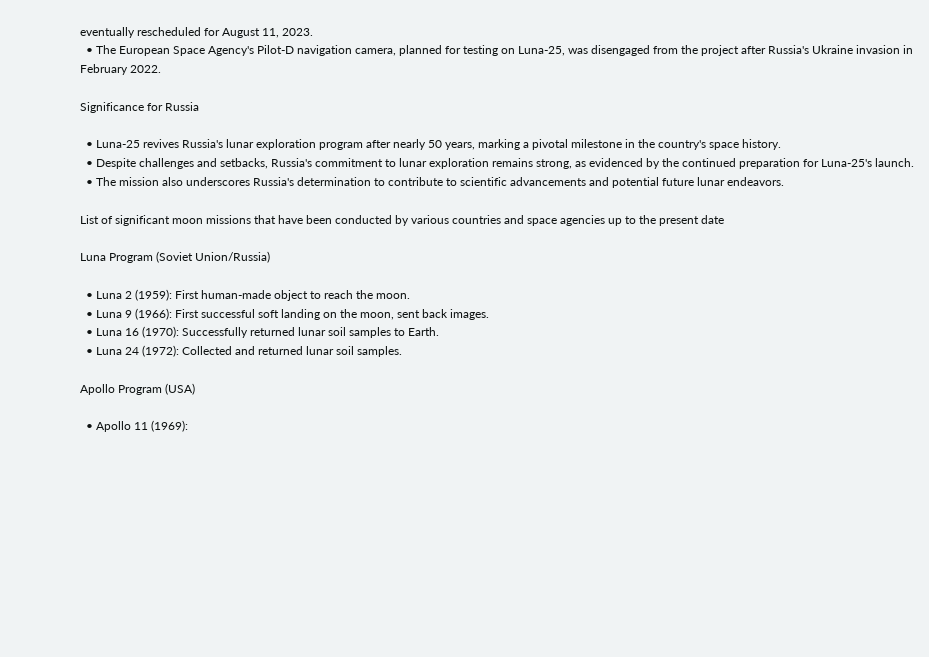eventually rescheduled for August 11, 2023.
  • The European Space Agency's Pilot-D navigation camera, planned for testing on Luna-25, was disengaged from the project after Russia's Ukraine invasion in February 2022.

Significance for Russia

  • Luna-25 revives Russia's lunar exploration program after nearly 50 years, marking a pivotal milestone in the country's space history.
  • Despite challenges and setbacks, Russia's commitment to lunar exploration remains strong, as evidenced by the continued preparation for Luna-25's launch.
  • The mission also underscores Russia's determination to contribute to scientific advancements and potential future lunar endeavors.

List of significant moon missions that have been conducted by various countries and space agencies up to the present date

Luna Program (Soviet Union/Russia)

  • Luna 2 (1959): First human-made object to reach the moon.
  • Luna 9 (1966): First successful soft landing on the moon, sent back images.
  • Luna 16 (1970): Successfully returned lunar soil samples to Earth.
  • Luna 24 (1972): Collected and returned lunar soil samples.

Apollo Program (USA)

  • Apollo 11 (1969):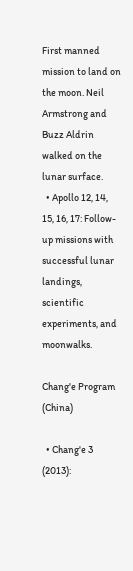First manned mission to land on the moon. Neil Armstrong and Buzz Aldrin walked on the lunar surface.
  • Apollo 12, 14, 15, 16, 17: Follow-up missions with successful lunar landings, scientific experiments, and moonwalks.

Chang'e Program (China)

  • Chang'e 3 (2013):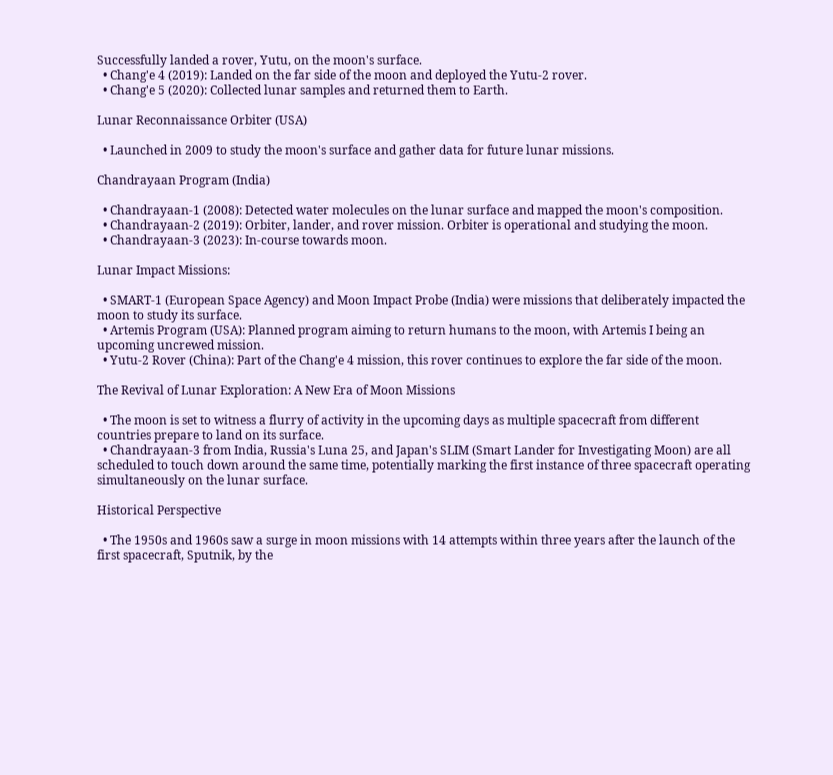Successfully landed a rover, Yutu, on the moon's surface.
  • Chang'e 4 (2019): Landed on the far side of the moon and deployed the Yutu-2 rover.
  • Chang'e 5 (2020): Collected lunar samples and returned them to Earth.

Lunar Reconnaissance Orbiter (USA)

  • Launched in 2009 to study the moon's surface and gather data for future lunar missions.

Chandrayaan Program (India)

  • Chandrayaan-1 (2008): Detected water molecules on the lunar surface and mapped the moon's composition.
  • Chandrayaan-2 (2019): Orbiter, lander, and rover mission. Orbiter is operational and studying the moon.
  • Chandrayaan-3 (2023): In-course towards moon.

Lunar Impact Missions:

  • SMART-1 (European Space Agency) and Moon Impact Probe (India) were missions that deliberately impacted the moon to study its surface.
  • Artemis Program (USA): Planned program aiming to return humans to the moon, with Artemis I being an upcoming uncrewed mission.
  • Yutu-2 Rover (China): Part of the Chang'e 4 mission, this rover continues to explore the far side of the moon.

The Revival of Lunar Exploration: A New Era of Moon Missions

  • The moon is set to witness a flurry of activity in the upcoming days as multiple spacecraft from different countries prepare to land on its surface.
  • Chandrayaan-3 from India, Russia's Luna 25, and Japan's SLIM (Smart Lander for Investigating Moon) are all scheduled to touch down around the same time, potentially marking the first instance of three spacecraft operating simultaneously on the lunar surface.

Historical Perspective

  • The 1950s and 1960s saw a surge in moon missions with 14 attempts within three years after the launch of the first spacecraft, Sputnik, by the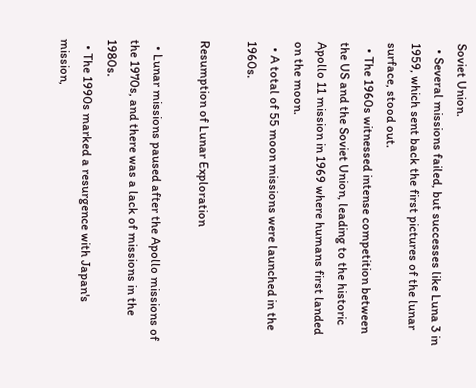Soviet Union.
  • Several missions failed, but successes like Luna 3 in 1959, which sent back the first pictures of the lunar surface, stood out.
  • The 1960s witnessed intense competition between the US and the Soviet Union, leading to the historic Apollo 11 mission in 1969 where humans first landed on the moon.
  • A total of 55 moon missions were launched in the 1960s.

Resumption of Lunar Exploration

  • Lunar missions paused after the Apollo missions of the 1970s, and there was a lack of missions in the 1980s.
  • The 1990s marked a resurgence with Japan's mission,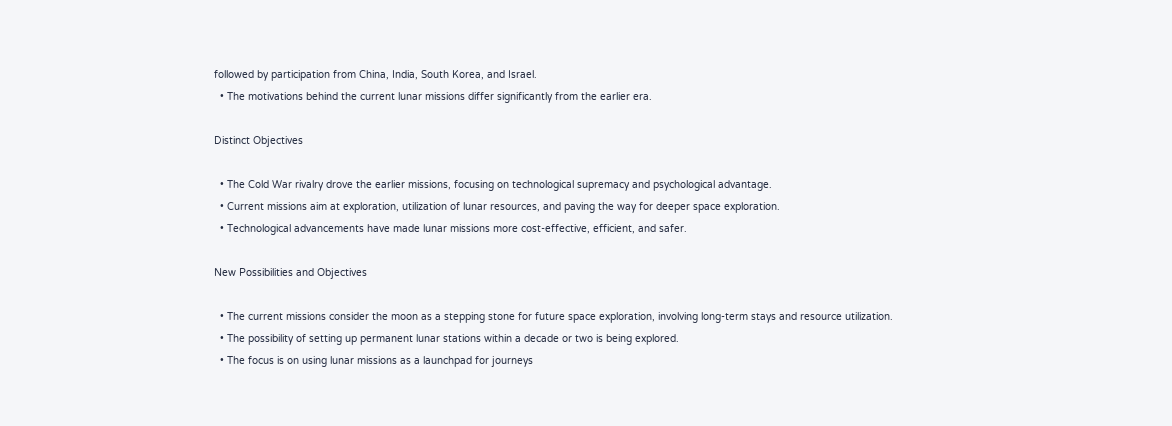followed by participation from China, India, South Korea, and Israel.
  • The motivations behind the current lunar missions differ significantly from the earlier era.

Distinct Objectives

  • The Cold War rivalry drove the earlier missions, focusing on technological supremacy and psychological advantage.
  • Current missions aim at exploration, utilization of lunar resources, and paving the way for deeper space exploration.
  • Technological advancements have made lunar missions more cost-effective, efficient, and safer.

New Possibilities and Objectives

  • The current missions consider the moon as a stepping stone for future space exploration, involving long-term stays and resource utilization.
  • The possibility of setting up permanent lunar stations within a decade or two is being explored.
  • The focus is on using lunar missions as a launchpad for journeys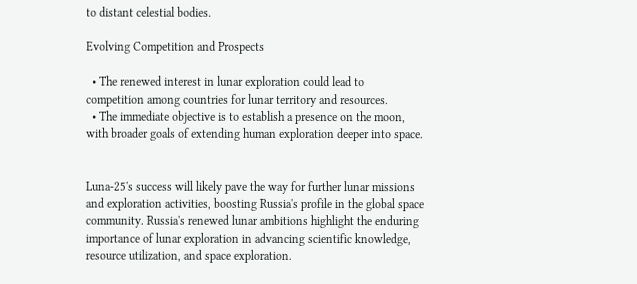to distant celestial bodies.

Evolving Competition and Prospects

  • The renewed interest in lunar exploration could lead to competition among countries for lunar territory and resources.
  • The immediate objective is to establish a presence on the moon, with broader goals of extending human exploration deeper into space.


Luna-25's success will likely pave the way for further lunar missions and exploration activities, boosting Russia's profile in the global space community. Russia's renewed lunar ambitions highlight the enduring importance of lunar exploration in advancing scientific knowledge, resource utilization, and space exploration.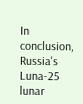In conclusion, Russia's Luna-25 lunar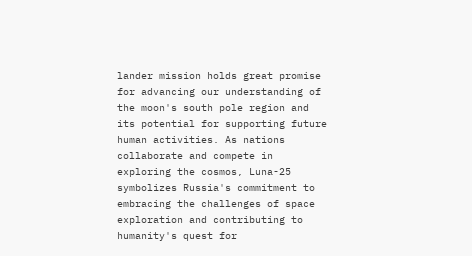lander mission holds great promise for advancing our understanding of the moon's south pole region and its potential for supporting future human activities. As nations collaborate and compete in exploring the cosmos, Luna-25 symbolizes Russia's commitment to embracing the challenges of space exploration and contributing to humanity's quest for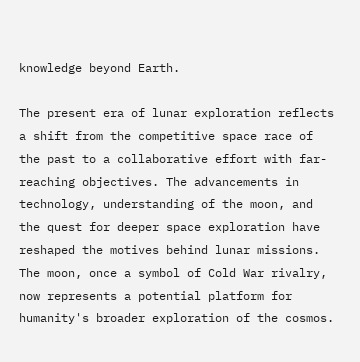knowledge beyond Earth.

The present era of lunar exploration reflects a shift from the competitive space race of the past to a collaborative effort with far-reaching objectives. The advancements in technology, understanding of the moon, and the quest for deeper space exploration have reshaped the motives behind lunar missions. The moon, once a symbol of Cold War rivalry, now represents a potential platform for humanity's broader exploration of the cosmos.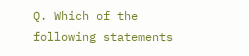Q. Which of the following statements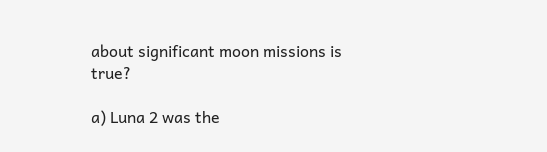about significant moon missions is true?

a) Luna 2 was the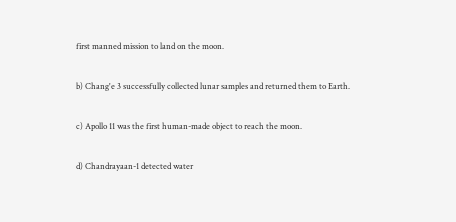first manned mission to land on the moon.

b) Chang'e 3 successfully collected lunar samples and returned them to Earth.

c) Apollo 11 was the first human-made object to reach the moon.

d) Chandrayaan-1 detected water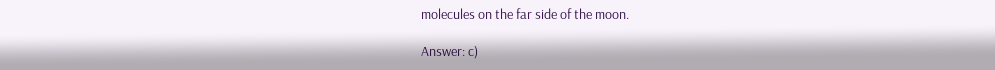molecules on the far side of the moon.

Answer: c)